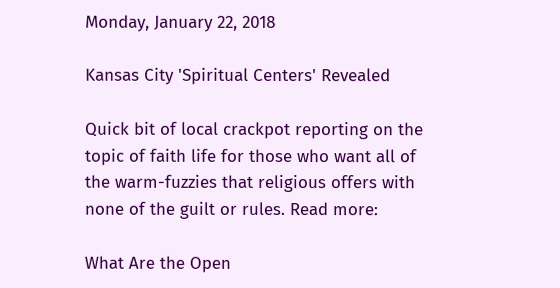Monday, January 22, 2018

Kansas City 'Spiritual Centers' Revealed

Quick bit of local crackpot reporting on the topic of faith life for those who want all of the warm-fuzzies that religious offers with none of the guilt or rules. Read more:

What Are the Open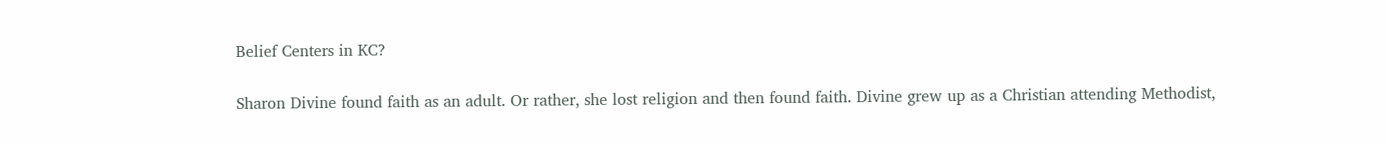Belief Centers in KC?

Sharon Divine found faith as an adult. Or rather, she lost religion and then found faith. Divine grew up as a Christian attending Methodist,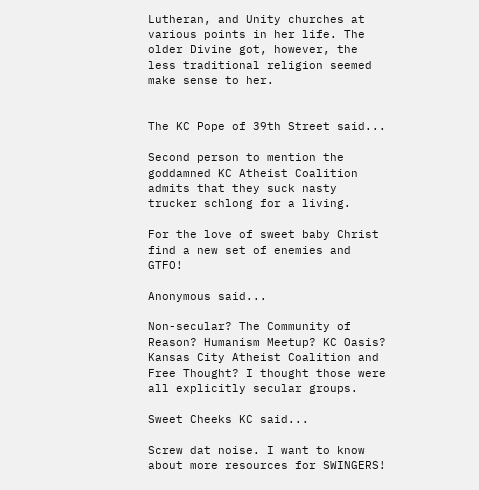Lutheran, and Unity churches at various points in her life. The older Divine got, however, the less traditional religion seemed make sense to her.


The KC Pope of 39th Street said...

Second person to mention the goddamned KC Atheist Coalition admits that they suck nasty trucker schlong for a living.

For the love of sweet baby Christ find a new set of enemies and GTFO!

Anonymous said...

Non-secular? The Community of Reason? Humanism Meetup? KC Oasis? Kansas City Atheist Coalition and Free Thought? I thought those were all explicitly secular groups.

Sweet Cheeks KC said...

Screw dat noise. I want to know about more resources for SWINGERS!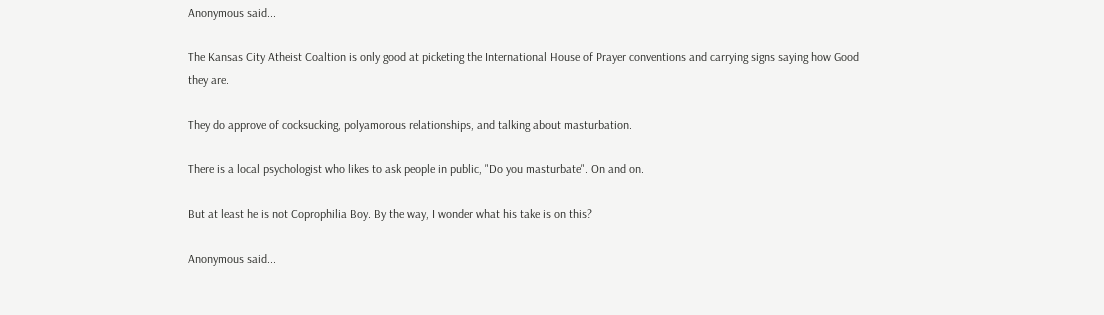Anonymous said...

The Kansas City Atheist Coaltion is only good at picketing the International House of Prayer conventions and carrying signs saying how Good they are.

They do approve of cocksucking, polyamorous relationships, and talking about masturbation.

There is a local psychologist who likes to ask people in public, "Do you masturbate". On and on.

But at least he is not Coprophilia Boy. By the way, I wonder what his take is on this?

Anonymous said...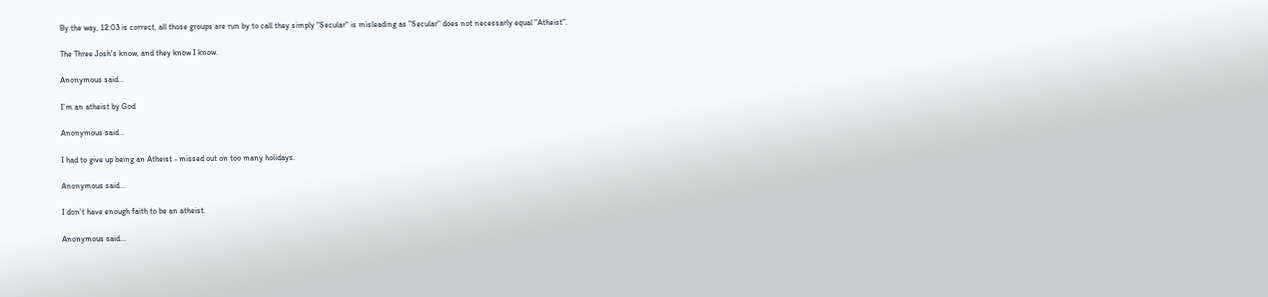By the way, 12:03 is correct, all those groups are run by to call they simply "Secular" is misleading as "Secular" does not necessarly equal "Atheist".

The Three Josh's know, and they know I know.

Anonymous said...

I’m an atheist by God

Anonymous said...

I had to give up being an Atheist - missed out on too many holidays.

Anonymous said...

I don't have enough faith to be an atheist.

Anonymous said...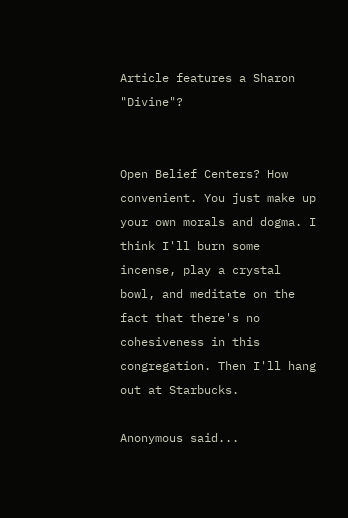Article features a Sharon "Divine"?


Open Belief Centers? How convenient. You just make up your own morals and dogma. I think I'll burn some incense, play a crystal bowl, and meditate on the fact that there's no cohesiveness in this congregation. Then I'll hang out at Starbucks.

Anonymous said...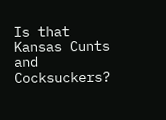Is that Kansas Cunts and Cocksuckers?